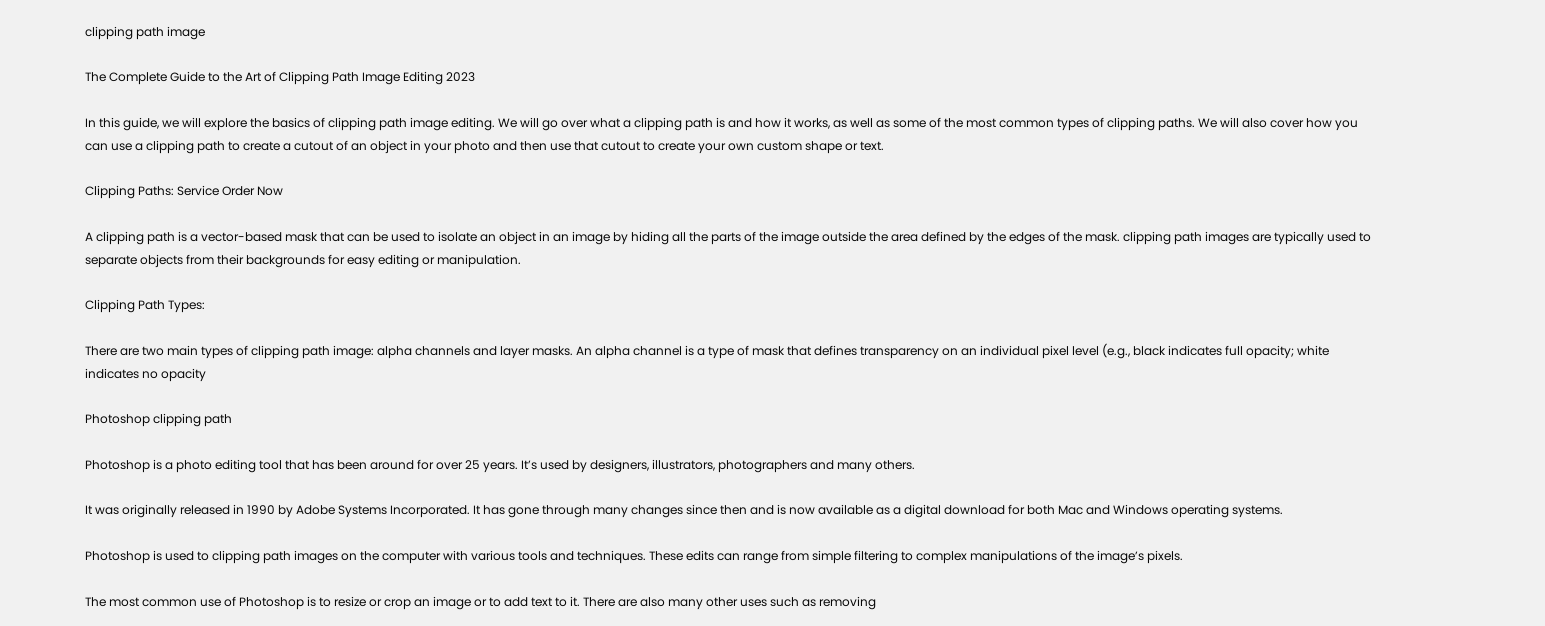clipping path image

The Complete Guide to the Art of Clipping Path Image Editing 2023

In this guide, we will explore the basics of clipping path image editing. We will go over what a clipping path is and how it works, as well as some of the most common types of clipping paths. We will also cover how you can use a clipping path to create a cutout of an object in your photo and then use that cutout to create your own custom shape or text.

Clipping Paths: Service Order Now

A clipping path is a vector-based mask that can be used to isolate an object in an image by hiding all the parts of the image outside the area defined by the edges of the mask. clipping path images are typically used to separate objects from their backgrounds for easy editing or manipulation.

Clipping Path Types:

There are two main types of clipping path image: alpha channels and layer masks. An alpha channel is a type of mask that defines transparency on an individual pixel level (e.g., black indicates full opacity; white indicates no opacity

Photoshop clipping path

Photoshop is a photo editing tool that has been around for over 25 years. It’s used by designers, illustrators, photographers and many others.

It was originally released in 1990 by Adobe Systems Incorporated. It has gone through many changes since then and is now available as a digital download for both Mac and Windows operating systems.

Photoshop is used to clipping path images on the computer with various tools and techniques. These edits can range from simple filtering to complex manipulations of the image’s pixels.

The most common use of Photoshop is to resize or crop an image or to add text to it. There are also many other uses such as removing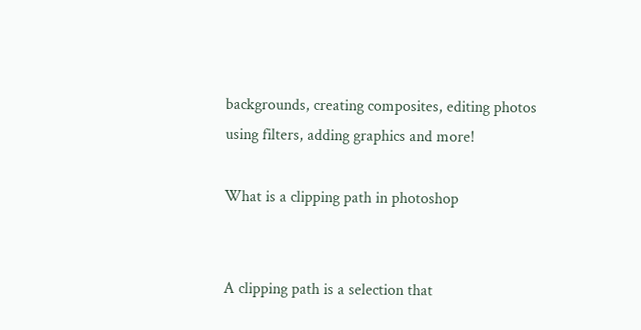backgrounds, creating composites, editing photos using filters, adding graphics and more!

What is a clipping path in photoshop


A clipping path is a selection that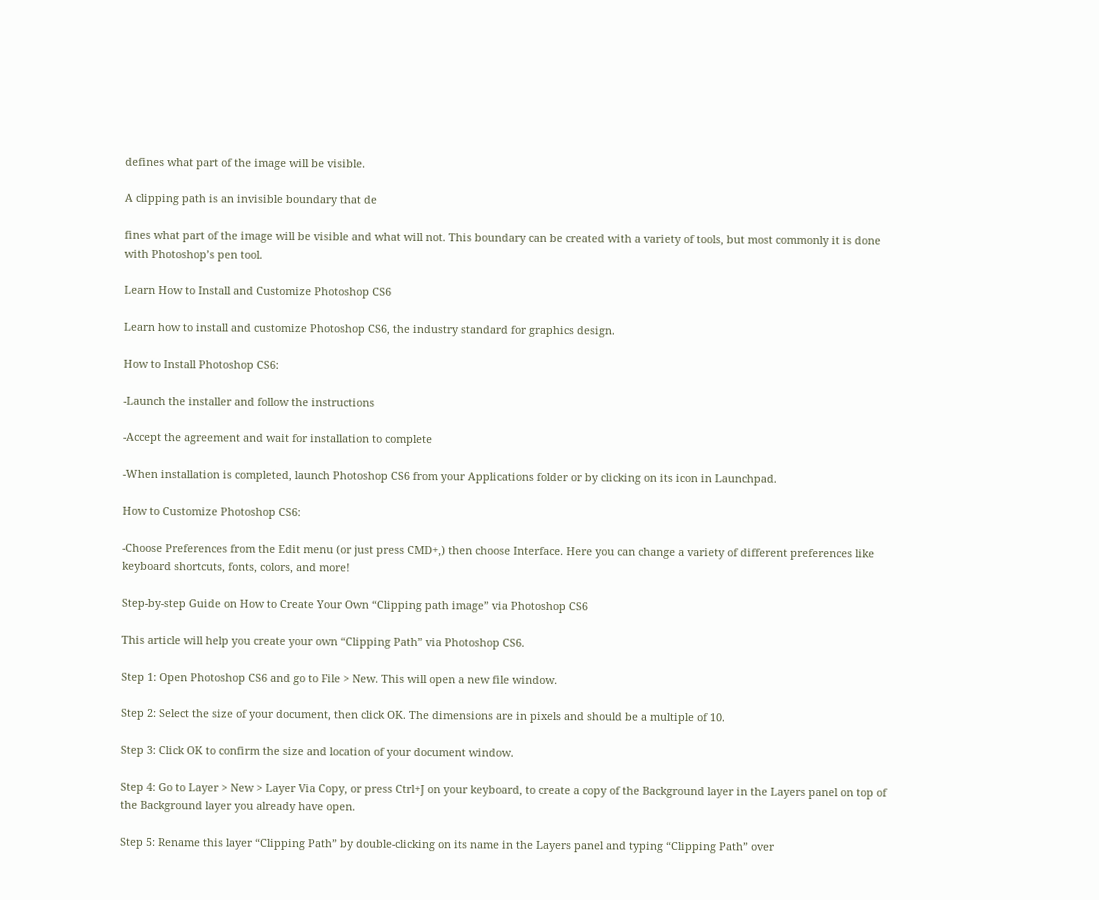defines what part of the image will be visible.

A clipping path is an invisible boundary that de

fines what part of the image will be visible and what will not. This boundary can be created with a variety of tools, but most commonly it is done with Photoshop’s pen tool.

Learn How to Install and Customize Photoshop CS6

Learn how to install and customize Photoshop CS6, the industry standard for graphics design.

How to Install Photoshop CS6:

-Launch the installer and follow the instructions

-Accept the agreement and wait for installation to complete

-When installation is completed, launch Photoshop CS6 from your Applications folder or by clicking on its icon in Launchpad.

How to Customize Photoshop CS6:

-Choose Preferences from the Edit menu (or just press CMD+,) then choose Interface. Here you can change a variety of different preferences like keyboard shortcuts, fonts, colors, and more!

Step-by-step Guide on How to Create Your Own “Clipping path image” via Photoshop CS6

This article will help you create your own “Clipping Path” via Photoshop CS6.

Step 1: Open Photoshop CS6 and go to File > New. This will open a new file window.

Step 2: Select the size of your document, then click OK. The dimensions are in pixels and should be a multiple of 10.

Step 3: Click OK to confirm the size and location of your document window.

Step 4: Go to Layer > New > Layer Via Copy, or press Ctrl+J on your keyboard, to create a copy of the Background layer in the Layers panel on top of the Background layer you already have open.

Step 5: Rename this layer “Clipping Path” by double-clicking on its name in the Layers panel and typing “Clipping Path” over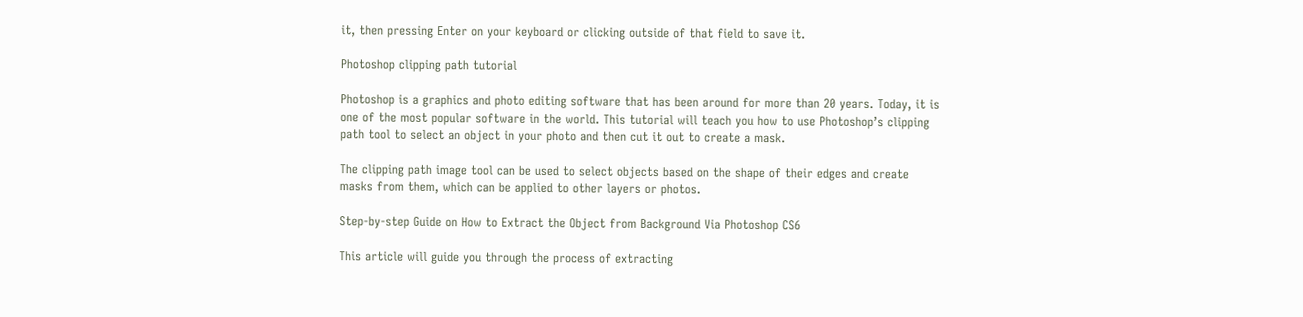it, then pressing Enter on your keyboard or clicking outside of that field to save it.

Photoshop clipping path tutorial

Photoshop is a graphics and photo editing software that has been around for more than 20 years. Today, it is one of the most popular software in the world. This tutorial will teach you how to use Photoshop’s clipping path tool to select an object in your photo and then cut it out to create a mask.

The clipping path image tool can be used to select objects based on the shape of their edges and create masks from them, which can be applied to other layers or photos.

Step-by-step Guide on How to Extract the Object from Background Via Photoshop CS6

This article will guide you through the process of extracting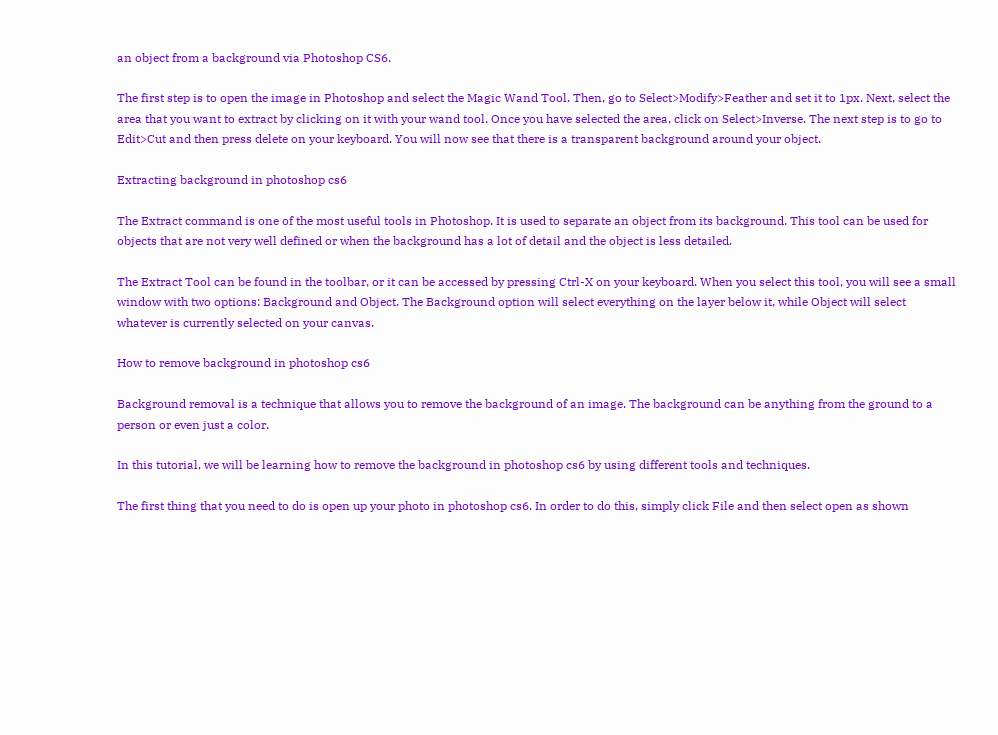an object from a background via Photoshop CS6.

The first step is to open the image in Photoshop and select the Magic Wand Tool. Then, go to Select>Modify>Feather and set it to 1px. Next, select the area that you want to extract by clicking on it with your wand tool. Once you have selected the area, click on Select>Inverse. The next step is to go to Edit>Cut and then press delete on your keyboard. You will now see that there is a transparent background around your object.

Extracting background in photoshop cs6

The Extract command is one of the most useful tools in Photoshop. It is used to separate an object from its background. This tool can be used for objects that are not very well defined or when the background has a lot of detail and the object is less detailed.

The Extract Tool can be found in the toolbar, or it can be accessed by pressing Ctrl-X on your keyboard. When you select this tool, you will see a small window with two options: Background and Object. The Background option will select everything on the layer below it, while Object will select whatever is currently selected on your canvas.

How to remove background in photoshop cs6

Background removal is a technique that allows you to remove the background of an image. The background can be anything from the ground to a person or even just a color.

In this tutorial, we will be learning how to remove the background in photoshop cs6 by using different tools and techniques.

The first thing that you need to do is open up your photo in photoshop cs6. In order to do this, simply click File and then select open as shown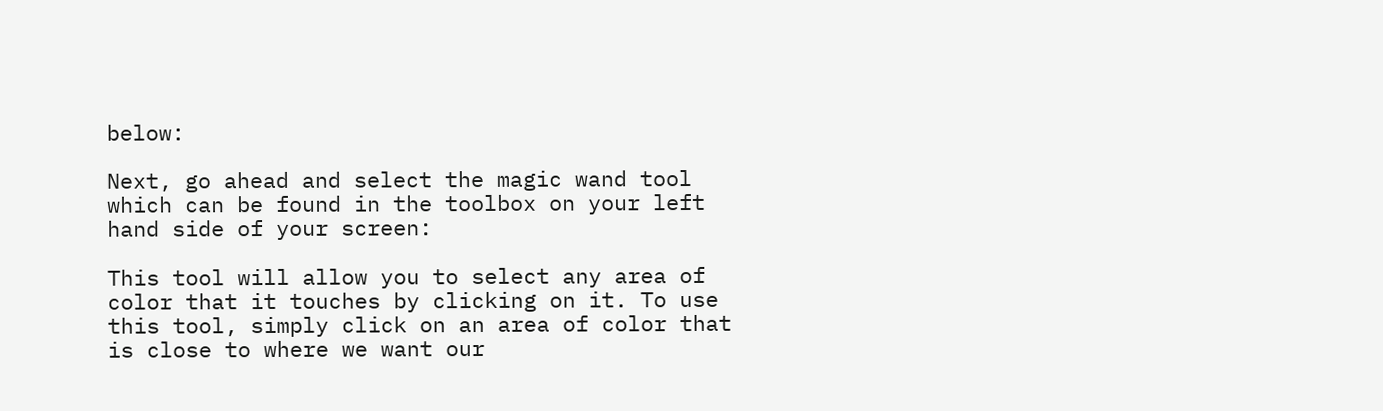below:

Next, go ahead and select the magic wand tool which can be found in the toolbox on your left hand side of your screen:

This tool will allow you to select any area of color that it touches by clicking on it. To use this tool, simply click on an area of color that is close to where we want our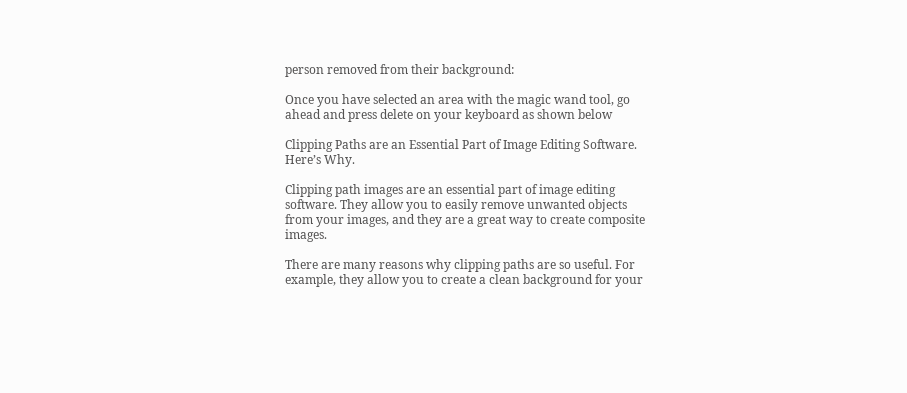person removed from their background:

Once you have selected an area with the magic wand tool, go ahead and press delete on your keyboard as shown below

Clipping Paths are an Essential Part of Image Editing Software. Here’s Why.

Clipping path images are an essential part of image editing software. They allow you to easily remove unwanted objects from your images, and they are a great way to create composite images.

There are many reasons why clipping paths are so useful. For example, they allow you to create a clean background for your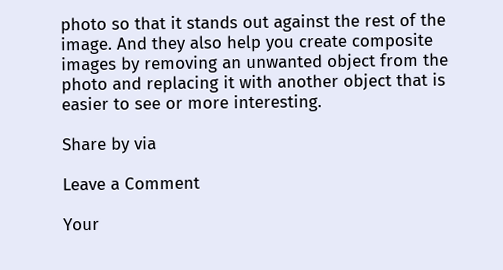photo so that it stands out against the rest of the image. And they also help you create composite images by removing an unwanted object from the photo and replacing it with another object that is easier to see or more interesting.

Share by via

Leave a Comment

Your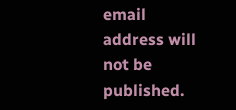email address will not be published.